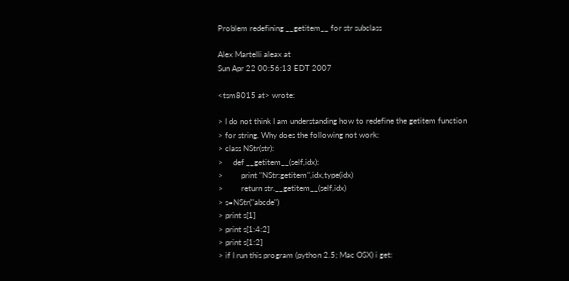Problem redefining __getitem__ for str subclass

Alex Martelli aleax at
Sun Apr 22 00:56:13 EDT 2007

<tsm8015 at> wrote:

> I do not think I am understanding how to redefine the getitem function
> for string. Why does the following not work:
> class NStr(str):
>     def __getitem__(self,idx):
>         print "NStr:getitem",idx,type(idx)
>         return str.__getitem__(self,idx)
> s=NStr("abcde")
> print s[1]
> print s[1:4:2]
> print s[1:2]
> if I run this program (python 2.5; Mac OSX) i get: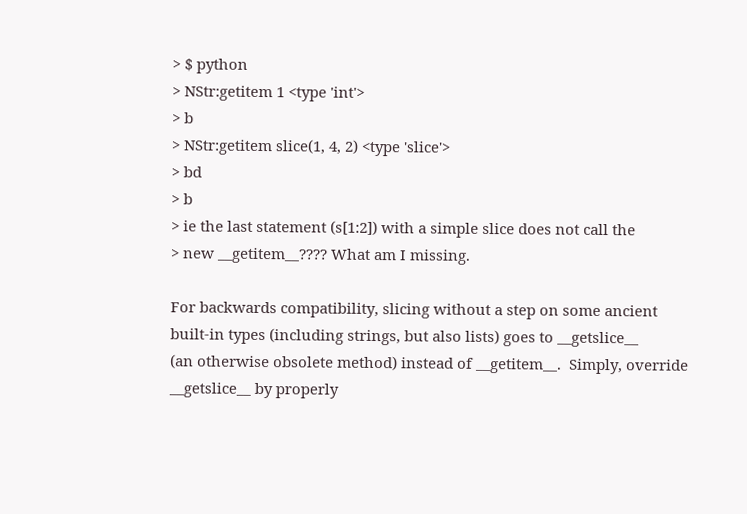> $ python
> NStr:getitem 1 <type 'int'>
> b
> NStr:getitem slice(1, 4, 2) <type 'slice'>
> bd
> b
> ie the last statement (s[1:2]) with a simple slice does not call the
> new __getitem__???? What am I missing.

For backwards compatibility, slicing without a step on some ancient
built-in types (including strings, but also lists) goes to __getslice__
(an otherwise obsolete method) instead of __getitem__.  Simply, override
__getslice__ by properly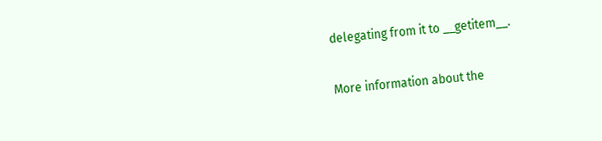delegating from it to __getitem__.


More information about the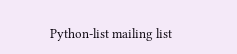Python-list mailing list